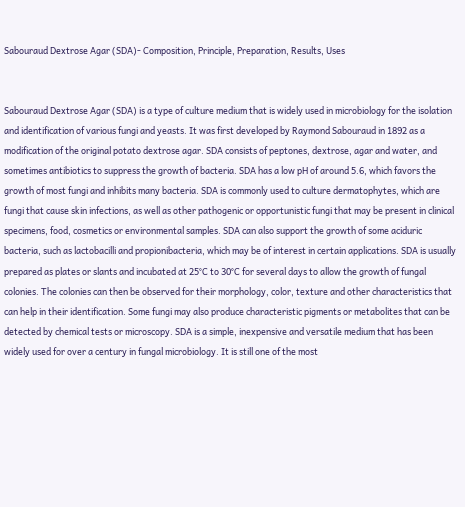Sabouraud Dextrose Agar (SDA)- Composition, Principle, Preparation, Results, Uses


Sabouraud Dextrose Agar (SDA) is a type of culture medium that is widely used in microbiology for the isolation and identification of various fungi and yeasts. It was first developed by Raymond Sabouraud in 1892 as a modification of the original potato dextrose agar. SDA consists of peptones, dextrose, agar and water, and sometimes antibiotics to suppress the growth of bacteria. SDA has a low pH of around 5.6, which favors the growth of most fungi and inhibits many bacteria. SDA is commonly used to culture dermatophytes, which are fungi that cause skin infections, as well as other pathogenic or opportunistic fungi that may be present in clinical specimens, food, cosmetics or environmental samples. SDA can also support the growth of some aciduric bacteria, such as lactobacilli and propionibacteria, which may be of interest in certain applications. SDA is usually prepared as plates or slants and incubated at 25°C to 30°C for several days to allow the growth of fungal colonies. The colonies can then be observed for their morphology, color, texture and other characteristics that can help in their identification. Some fungi may also produce characteristic pigments or metabolites that can be detected by chemical tests or microscopy. SDA is a simple, inexpensive and versatile medium that has been widely used for over a century in fungal microbiology. It is still one of the most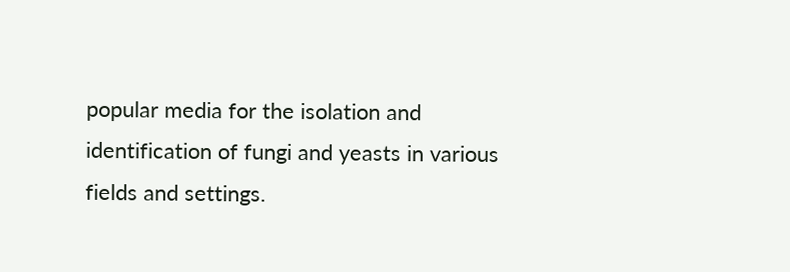popular media for the isolation and identification of fungi and yeasts in various fields and settings.